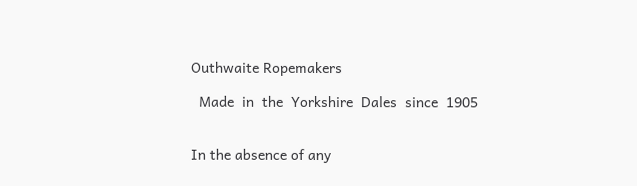Outhwaite Ropemakers

  Made  in  the  Yorkshire  Dales  since  1905


In the absence of any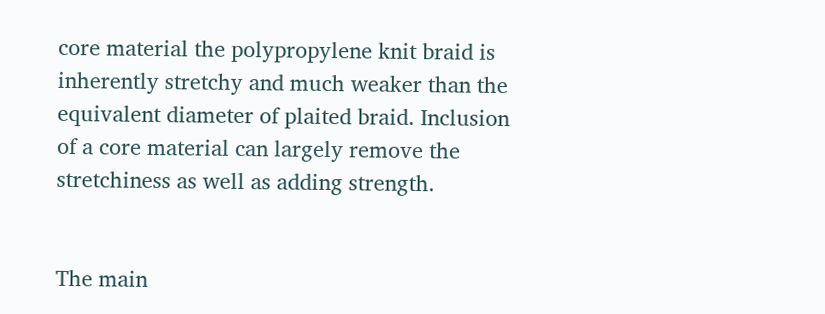core material the polypropylene knit braid is inherently stretchy and much weaker than the equivalent diameter of plaited braid. Inclusion of a core material can largely remove the stretchiness as well as adding strength.


The main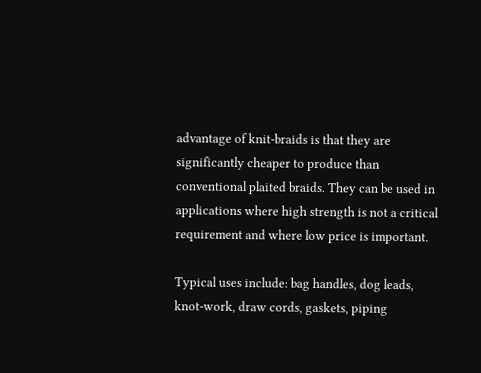advantage of knit-braids is that they are significantly cheaper to produce than conventional plaited braids. They can be used in applications where high strength is not a critical requirement and where low price is important.

Typical uses include: bag handles, dog leads, knot-work, draw cords, gaskets, piping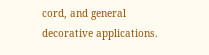cord, and general decorative applications.